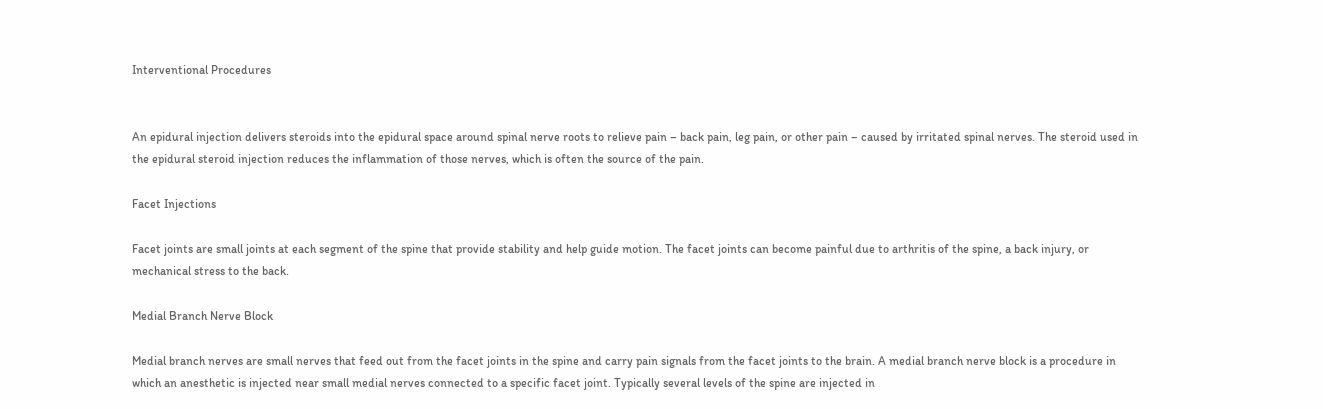Interventional Procedures


An epidural injection delivers steroids into the epidural space around spinal nerve roots to relieve pain – back pain, leg pain, or other pain – caused by irritated spinal nerves. The steroid used in the epidural steroid injection reduces the inflammation of those nerves, which is often the source of the pain.

Facet Injections

Facet joints are small joints at each segment of the spine that provide stability and help guide motion. The facet joints can become painful due to arthritis of the spine, a back injury, or mechanical stress to the back.

Medial Branch Nerve Block

Medial branch nerves are small nerves that feed out from the facet joints in the spine and carry pain signals from the facet joints to the brain. A medial branch nerve block is a procedure in which an anesthetic is injected near small medial nerves connected to a specific facet joint. Typically several levels of the spine are injected in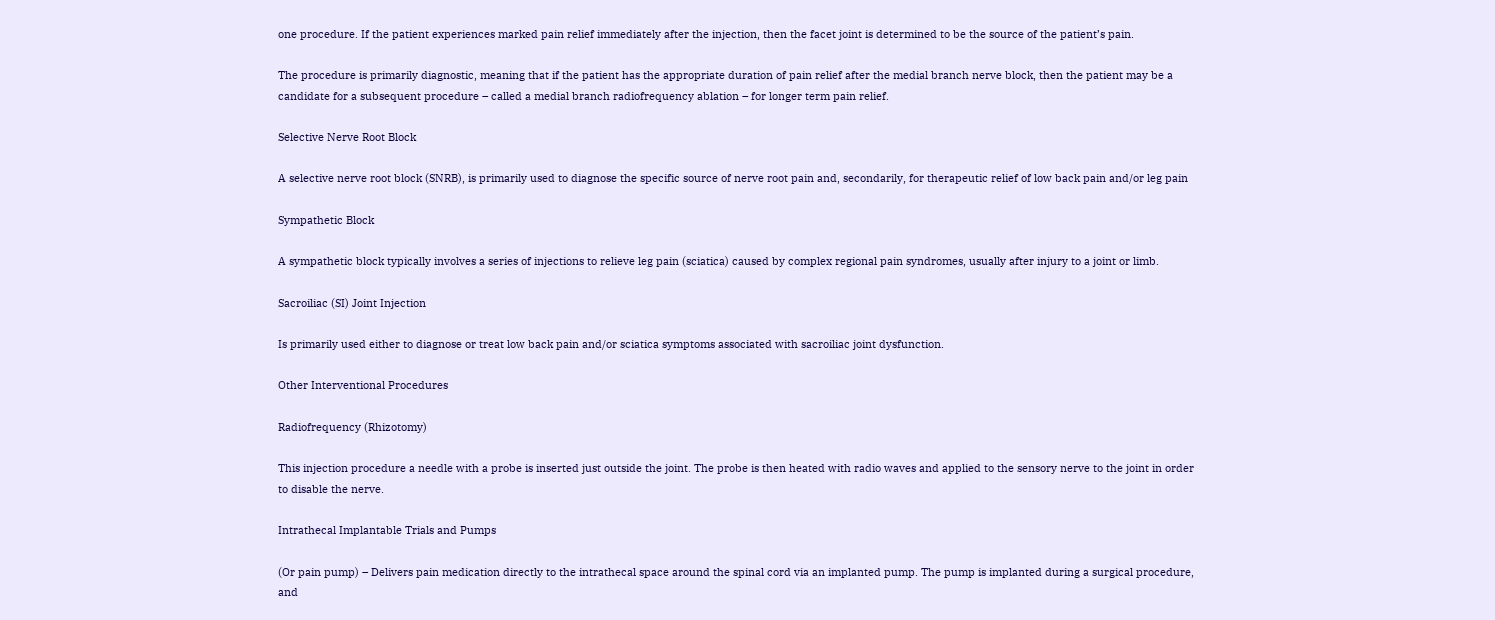one procedure. If the patient experiences marked pain relief immediately after the injection, then the facet joint is determined to be the source of the patient’s pain.

The procedure is primarily diagnostic, meaning that if the patient has the appropriate duration of pain relief after the medial branch nerve block, then the patient may be a candidate for a subsequent procedure – called a medial branch radiofrequency ablation – for longer term pain relief.

Selective Nerve Root Block

A selective nerve root block (SNRB), is primarily used to diagnose the specific source of nerve root pain and, secondarily, for therapeutic relief of low back pain and/or leg pain

Sympathetic Block

A sympathetic block typically involves a series of injections to relieve leg pain (sciatica) caused by complex regional pain syndromes, usually after injury to a joint or limb.

Sacroiliac (SI) Joint Injection

Is primarily used either to diagnose or treat low back pain and/or sciatica symptoms associated with sacroiliac joint dysfunction.

Other Interventional Procedures

Radiofrequency (Rhizotomy)

This injection procedure a needle with a probe is inserted just outside the joint. The probe is then heated with radio waves and applied to the sensory nerve to the joint in order to disable the nerve.

Intrathecal Implantable Trials and Pumps

(Or pain pump) – Delivers pain medication directly to the intrathecal space around the spinal cord via an implanted pump. The pump is implanted during a surgical procedure, and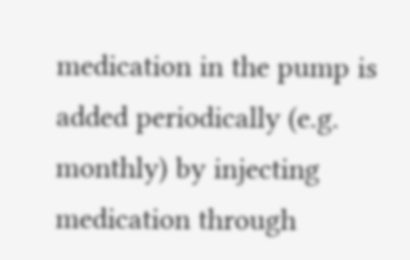medication in the pump is added periodically (e.g. monthly) by injecting medication through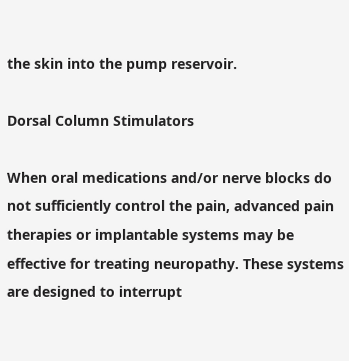the skin into the pump reservoir.

Dorsal Column Stimulators

When oral medications and/or nerve blocks do not sufficiently control the pain, advanced pain therapies or implantable systems may be effective for treating neuropathy. These systems are designed to interrupt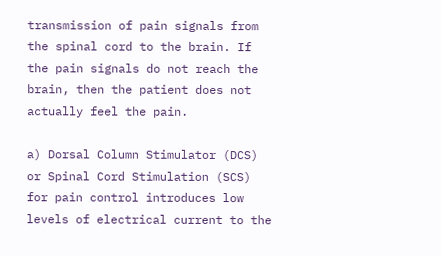transmission of pain signals from the spinal cord to the brain. If the pain signals do not reach the brain, then the patient does not actually feel the pain.

a) Dorsal Column Stimulator (DCS) or Spinal Cord Stimulation (SCS) for pain control introduces low levels of electrical current to the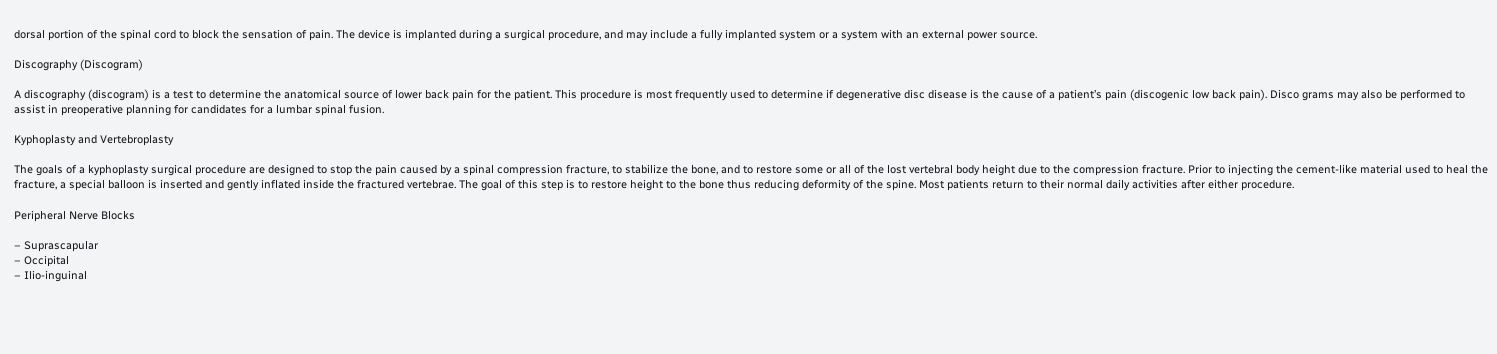dorsal portion of the spinal cord to block the sensation of pain. The device is implanted during a surgical procedure, and may include a fully implanted system or a system with an external power source.

Discography (Discogram)

A discography (discogram) is a test to determine the anatomical source of lower back pain for the patient. This procedure is most frequently used to determine if degenerative disc disease is the cause of a patient’s pain (discogenic low back pain). Disco grams may also be performed to assist in preoperative planning for candidates for a lumbar spinal fusion.

Kyphoplasty and Vertebroplasty

The goals of a kyphoplasty surgical procedure are designed to stop the pain caused by a spinal compression fracture, to stabilize the bone, and to restore some or all of the lost vertebral body height due to the compression fracture. Prior to injecting the cement-like material used to heal the fracture, a special balloon is inserted and gently inflated inside the fractured vertebrae. The goal of this step is to restore height to the bone thus reducing deformity of the spine. Most patients return to their normal daily activities after either procedure.

Peripheral Nerve Blocks

– Suprascapular
– Occipital
– Ilio-inguinal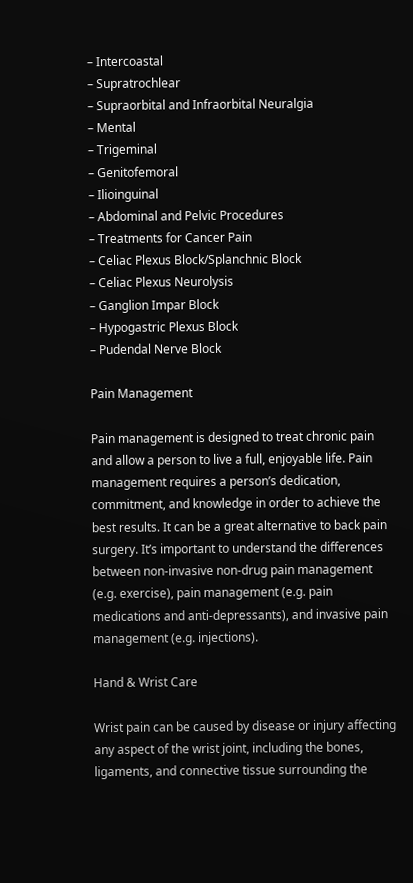– Intercoastal
– Supratrochlear
– Supraorbital and Infraorbital Neuralgia
– Mental
– Trigeminal
– Genitofemoral
– Ilioinguinal
– Abdominal and Pelvic Procedures
– Treatments for Cancer Pain
– Celiac Plexus Block/Splanchnic Block
– Celiac Plexus Neurolysis
– Ganglion Impar Block
– Hypogastric Plexus Block
– Pudendal Nerve Block

Pain Management

Pain management is designed to treat chronic pain and allow a person to live a full, enjoyable life. Pain management requires a person’s dedication, commitment, and knowledge in order to achieve the best results. It can be a great alternative to back pain surgery. It’s important to understand the differences between non-invasive non-drug pain management (e.g. exercise), pain management (e.g. pain medications and anti-depressants), and invasive pain management (e.g. injections).

Hand & Wrist Care

Wrist pain can be caused by disease or injury affecting any aspect of the wrist joint, including the bones, ligaments, and connective tissue surrounding the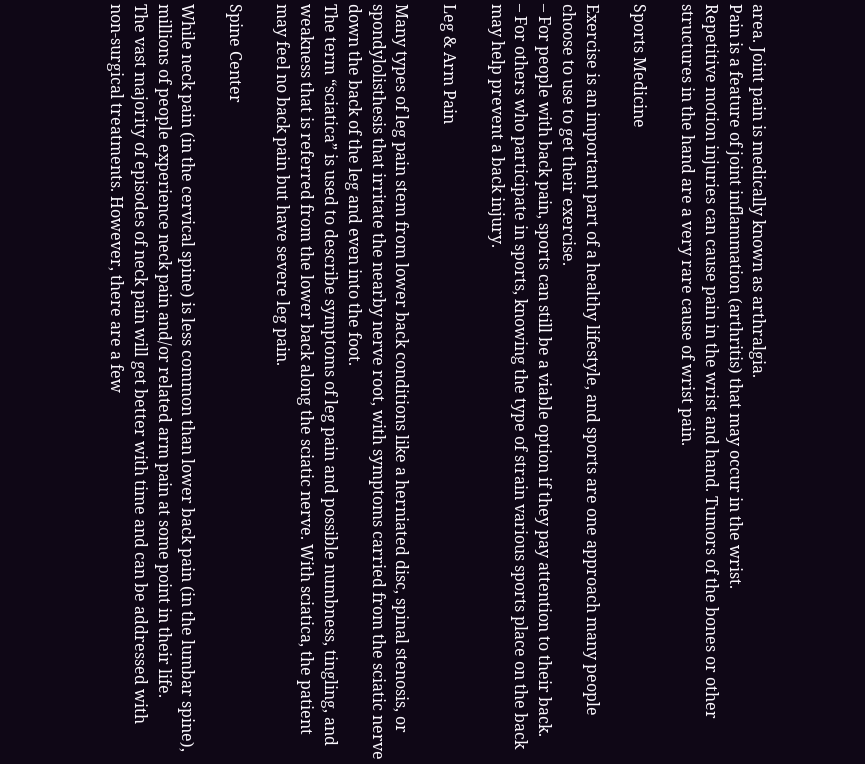area. Joint pain is medically known as arthralgia.
Pain is a feature of joint inflammation (arthritis) that may occur in the wrist.
Repetitive motion injuries can cause pain in the wrist and hand. Tumors of the bones or other structures in the hand are a very rare cause of wrist pain.

Sports Medicine

Exercise is an important part of a healthy lifestyle, and sports are one approach many people choose to use to get their exercise.
– For people with back pain, sports can still be a viable option if they pay attention to their back.
– For others who participate in sports, knowing the type of strain various sports place on the back may help prevent a back injury.

Leg & Arm Pain

Many types of leg pain stem from lower back conditions like a herniated disc, spinal stenosis, or spondylolisthesis that irritate the nearby nerve root, with symptoms carried from the sciatic nerve down the back of the leg and even into the foot.
The term “sciatica” is used to describe symptoms of leg pain and possible numbness, tingling, and weakness that is referred from the lower back along the sciatic nerve. With sciatica, the patient may feel no back pain but have severe leg pain.

Spine Center

While neck pain (in the cervical spine) is less common than lower back pain (in the lumbar spine), millions of people experience neck pain and/or related arm pain at some point in their life.
The vast majority of episodes of neck pain will get better with time and can be addressed with non-surgical treatments. However, there are a few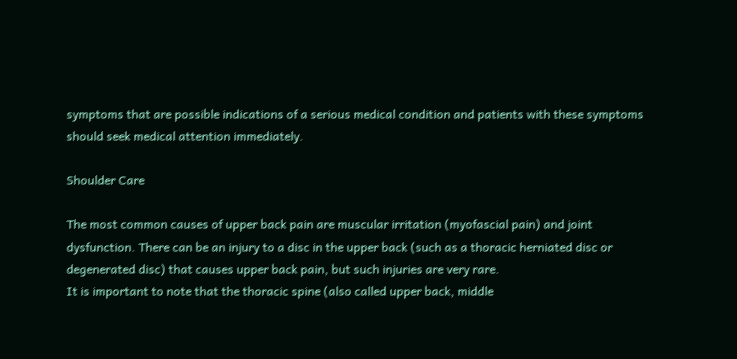symptoms that are possible indications of a serious medical condition and patients with these symptoms should seek medical attention immediately.

Shoulder Care

The most common causes of upper back pain are muscular irritation (myofascial pain) and joint dysfunction. There can be an injury to a disc in the upper back (such as a thoracic herniated disc or degenerated disc) that causes upper back pain, but such injuries are very rare.
It is important to note that the thoracic spine (also called upper back, middle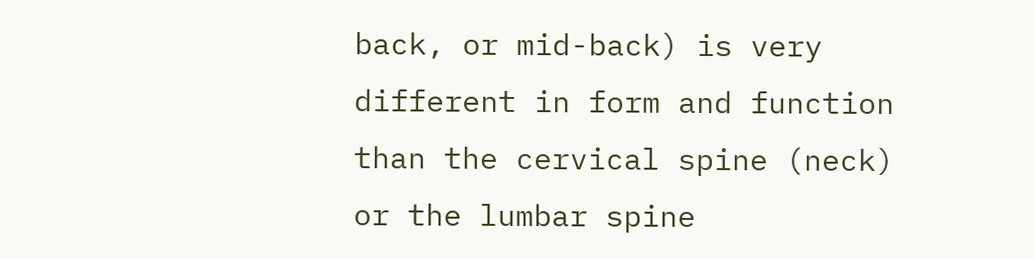back, or mid-back) is very different in form and function than the cervical spine (neck) or the lumbar spine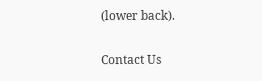(lower back).

Contact Us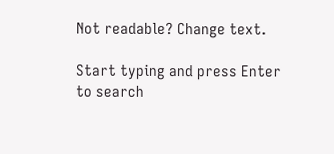Not readable? Change text.

Start typing and press Enter to search